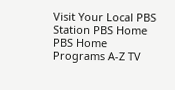Visit Your Local PBS Station PBS Home PBS Home Programs A-Z TV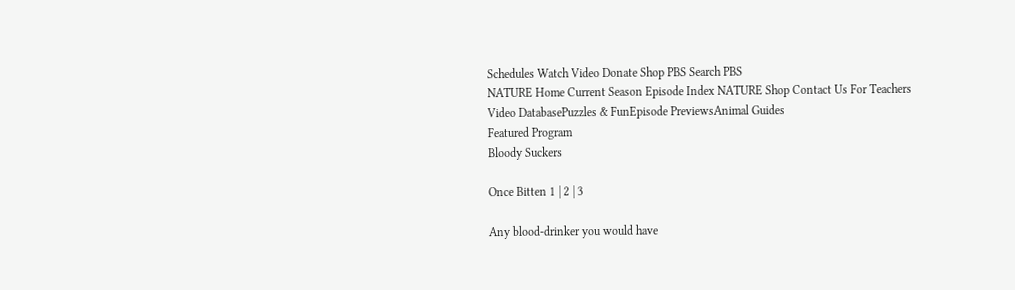Schedules Watch Video Donate Shop PBS Search PBS
NATURE Home Current Season Episode Index NATURE Shop Contact Us For Teachers
Video DatabasePuzzles & FunEpisode PreviewsAnimal Guides
Featured Program
Bloody Suckers

Once Bitten 1 | 2 | 3

Any blood-drinker you would have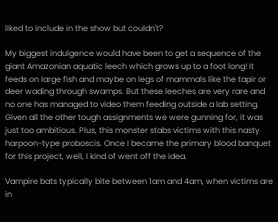liked to include in the show but couldn't?

My biggest indulgence would have been to get a sequence of the giant Amazonian aquatic leech which grows up to a foot long! It feeds on large fish and maybe on legs of mammals like the tapir or deer wading through swamps. But these leeches are very rare and no one has managed to video them feeding outside a lab setting. Given all the other tough assignments we were gunning for, it was just too ambitious. Plus, this monster stabs victims with this nasty harpoon-type proboscis. Once I became the primary blood banquet for this project, well, I kind of went off the idea.

Vampire bats typically bite between 1am and 4am, when victims are in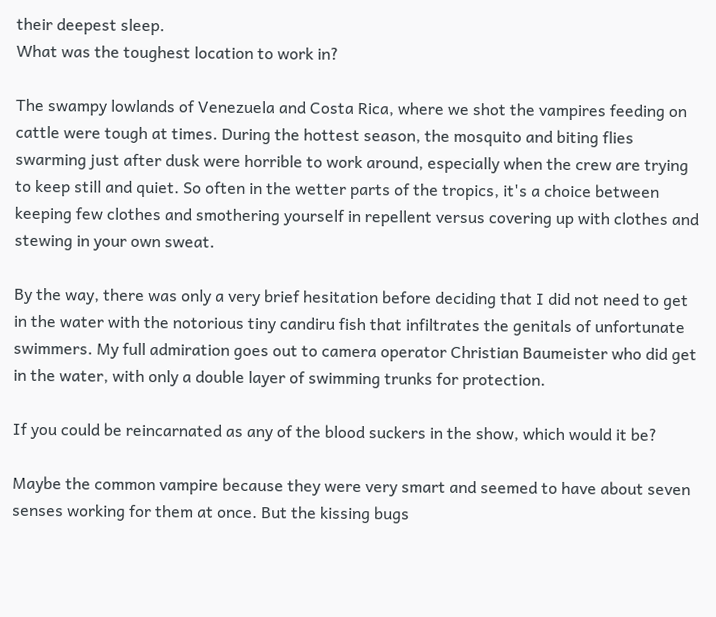their deepest sleep.
What was the toughest location to work in?

The swampy lowlands of Venezuela and Costa Rica, where we shot the vampires feeding on cattle were tough at times. During the hottest season, the mosquito and biting flies swarming just after dusk were horrible to work around, especially when the crew are trying to keep still and quiet. So often in the wetter parts of the tropics, it's a choice between keeping few clothes and smothering yourself in repellent versus covering up with clothes and stewing in your own sweat.

By the way, there was only a very brief hesitation before deciding that I did not need to get in the water with the notorious tiny candiru fish that infiltrates the genitals of unfortunate swimmers. My full admiration goes out to camera operator Christian Baumeister who did get in the water, with only a double layer of swimming trunks for protection.

If you could be reincarnated as any of the blood suckers in the show, which would it be?

Maybe the common vampire because they were very smart and seemed to have about seven senses working for them at once. But the kissing bugs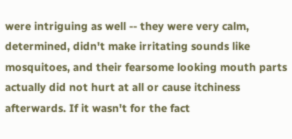were intriguing as well -- they were very calm, determined, didn't make irritating sounds like mosquitoes, and their fearsome looking mouth parts actually did not hurt at all or cause itchiness afterwards. If it wasn't for the fact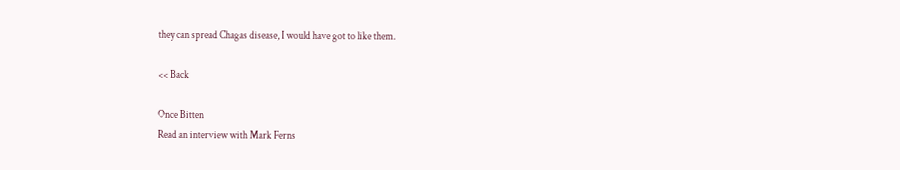they can spread Chagas disease, I would have got to like them.

<< Back

Once Bitten
Read an interview with Mark Ferns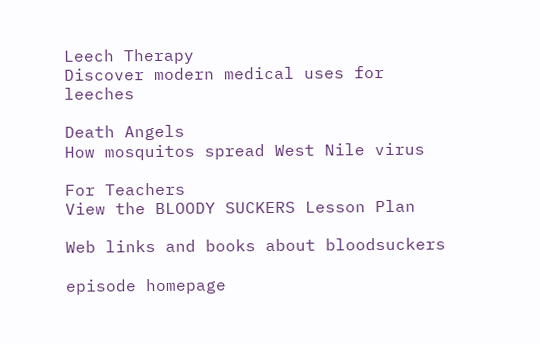Leech Therapy
Discover modern medical uses for leeches

Death Angels
How mosquitos spread West Nile virus

For Teachers
View the BLOODY SUCKERS Lesson Plan

Web links and books about bloodsuckers

episode homepage